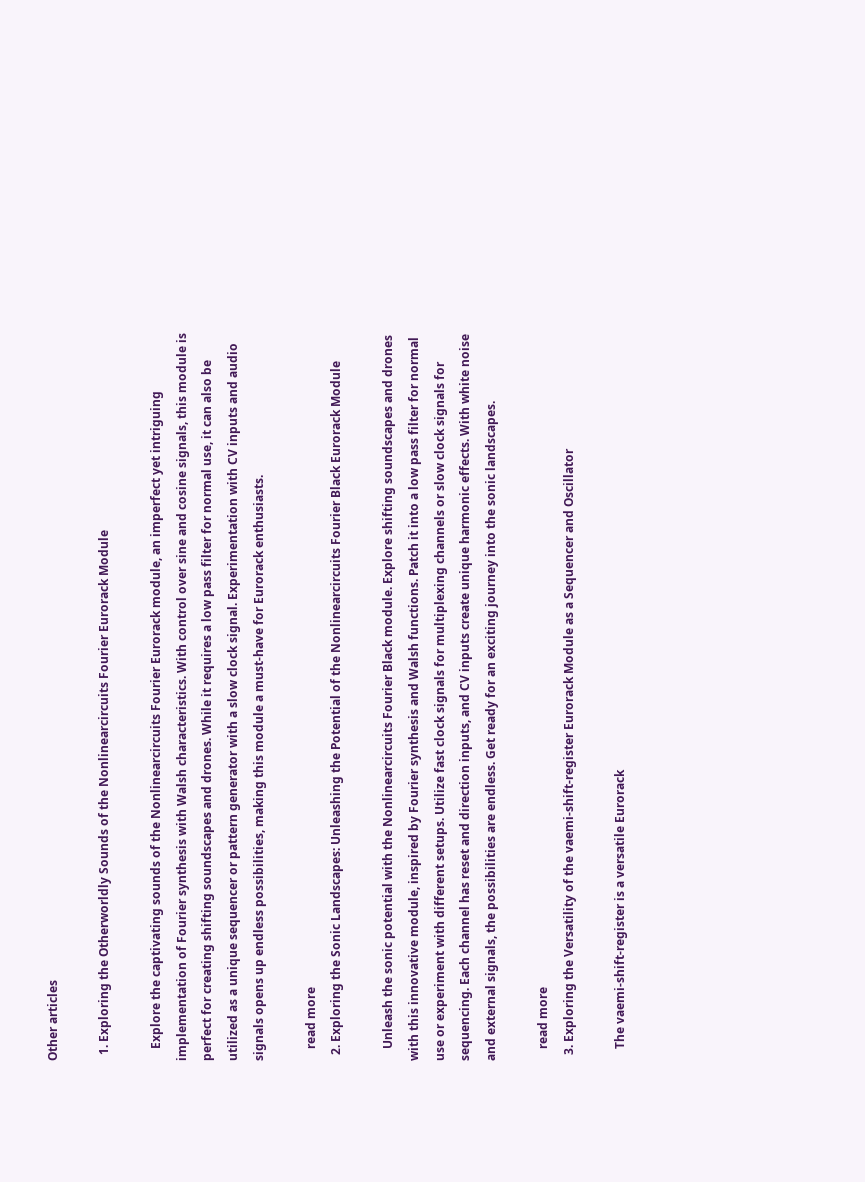Other articles

  1. Exploring the Otherworldly Sounds of the Nonlinearcircuits Fourier Eurorack Module

    Explore the captivating sounds of the Nonlinearcircuits Fourier Eurorack module, an imperfect yet intriguing implementation of Fourier synthesis with Walsh characteristics. With control over sine and cosine signals, this module is perfect for creating shifting soundscapes and drones. While it requires a low pass filter for normal use, it can also be utilized as a unique sequencer or pattern generator with a slow clock signal. Experimentation with CV inputs and audio signals opens up endless possibilities, making this module a must-have for Eurorack enthusiasts.

    read more
  2. Exploring the Sonic Landscapes: Unleashing the Potential of the Nonlinearcircuits Fourier Black Eurorack Module

    Unleash the sonic potential with the Nonlinearcircuits Fourier Black module. Explore shifting soundscapes and drones with this innovative module, inspired by Fourier synthesis and Walsh functions. Patch it into a low pass filter for normal use or experiment with different setups. Utilize fast clock signals for multiplexing channels or slow clock signals for sequencing. Each channel has reset and direction inputs, and CV inputs create unique harmonic effects. With white noise and external signals, the possibilities are endless. Get ready for an exciting journey into the sonic landscapes.

    read more
  3. Exploring the Versatility of the vaemi-shift-register Eurorack Module as a Sequencer and Oscillator

    The vaemi-shift-register is a versatile Eurorack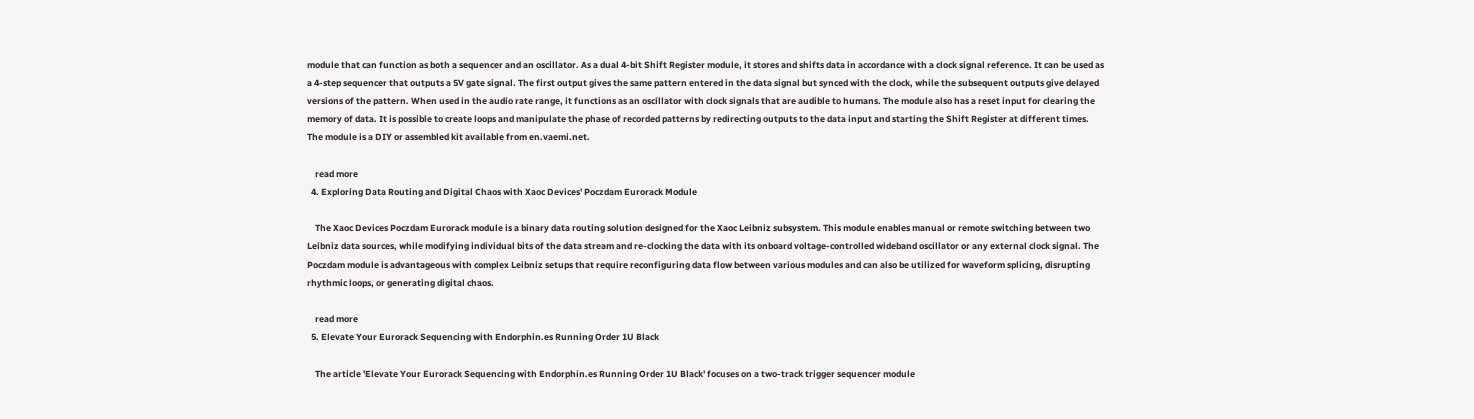module that can function as both a sequencer and an oscillator. As a dual 4-bit Shift Register module, it stores and shifts data in accordance with a clock signal reference. It can be used as a 4-step sequencer that outputs a 5V gate signal. The first output gives the same pattern entered in the data signal but synced with the clock, while the subsequent outputs give delayed versions of the pattern. When used in the audio rate range, it functions as an oscillator with clock signals that are audible to humans. The module also has a reset input for clearing the memory of data. It is possible to create loops and manipulate the phase of recorded patterns by redirecting outputs to the data input and starting the Shift Register at different times. The module is a DIY or assembled kit available from en.vaemi.net.

    read more
  4. Exploring Data Routing and Digital Chaos with Xaoc Devices' Poczdam Eurorack Module

    The Xaoc Devices Poczdam Eurorack module is a binary data routing solution designed for the Xaoc Leibniz subsystem. This module enables manual or remote switching between two Leibniz data sources, while modifying individual bits of the data stream and re-clocking the data with its onboard voltage-controlled wideband oscillator or any external clock signal. The Poczdam module is advantageous with complex Leibniz setups that require reconfiguring data flow between various modules and can also be utilized for waveform splicing, disrupting rhythmic loops, or generating digital chaos.

    read more
  5. Elevate Your Eurorack Sequencing with Endorphin.es Running Order 1U Black

    The article 'Elevate Your Eurorack Sequencing with Endorphin.es Running Order 1U Black' focuses on a two-track trigger sequencer module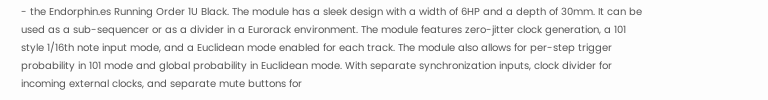- the Endorphin.es Running Order 1U Black. The module has a sleek design with a width of 6HP and a depth of 30mm. It can be used as a sub-sequencer or as a divider in a Eurorack environment. The module features zero-jitter clock generation, a 101 style 1/16th note input mode, and a Euclidean mode enabled for each track. The module also allows for per-step trigger probability in 101 mode and global probability in Euclidean mode. With separate synchronization inputs, clock divider for incoming external clocks, and separate mute buttons for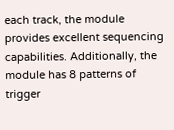each track, the module provides excellent sequencing capabilities. Additionally, the module has 8 patterns of trigger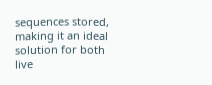sequences stored, making it an ideal solution for both live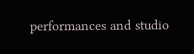performances and studio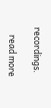recordings.

    read more